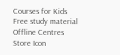Courses for Kids
Free study material
Offline Centres
Store Icon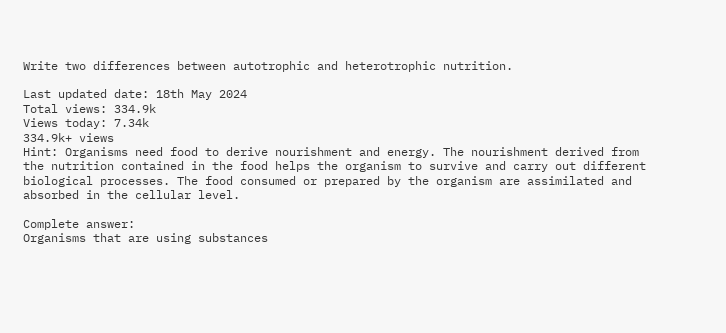Write two differences between autotrophic and heterotrophic nutrition.

Last updated date: 18th May 2024
Total views: 334.9k
Views today: 7.34k
334.9k+ views
Hint: Organisms need food to derive nourishment and energy. The nourishment derived from the nutrition contained in the food helps the organism to survive and carry out different biological processes. The food consumed or prepared by the organism are assimilated and absorbed in the cellular level.

Complete answer:
Organisms that are using substances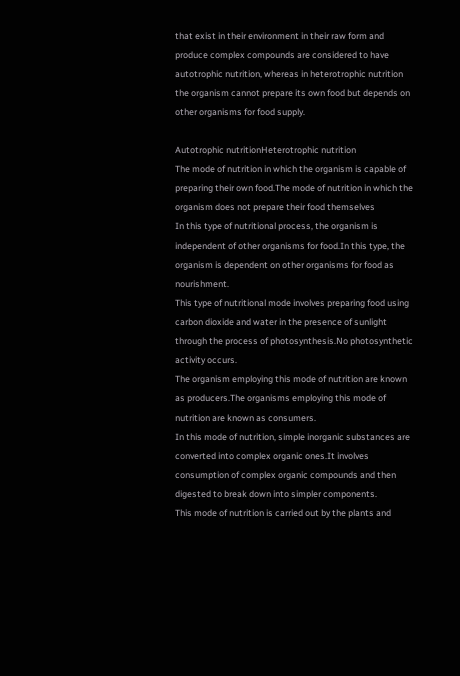that exist in their environment in their raw form and produce complex compounds are considered to have autotrophic nutrition, whereas in heterotrophic nutrition the organism cannot prepare its own food but depends on other organisms for food supply.

Autotrophic nutritionHeterotrophic nutrition
The mode of nutrition in which the organism is capable of preparing their own food.The mode of nutrition in which the organism does not prepare their food themselves
In this type of nutritional process, the organism is independent of other organisms for food.In this type, the organism is dependent on other organisms for food as nourishment.
This type of nutritional mode involves preparing food using carbon dioxide and water in the presence of sunlight through the process of photosynthesis.No photosynthetic activity occurs.
The organism employing this mode of nutrition are known as producers.The organisms employing this mode of nutrition are known as consumers.
In this mode of nutrition, simple inorganic substances are converted into complex organic ones.It involves consumption of complex organic compounds and then digested to break down into simpler components.
This mode of nutrition is carried out by the plants and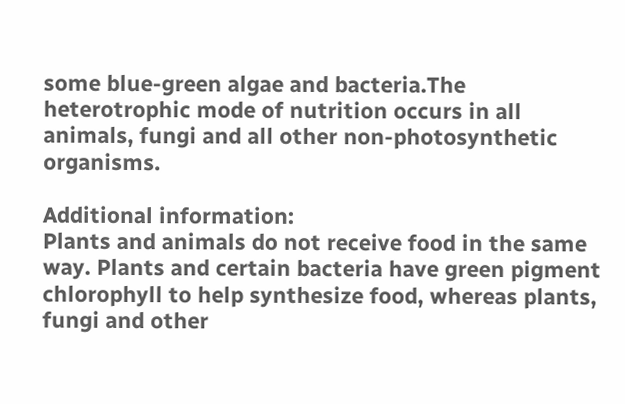some blue-green algae and bacteria.The heterotrophic mode of nutrition occurs in all animals, fungi and all other non-photosynthetic organisms.

Additional information:
Plants and animals do not receive food in the same way. Plants and certain bacteria have green pigment chlorophyll to help synthesize food, whereas plants, fungi and other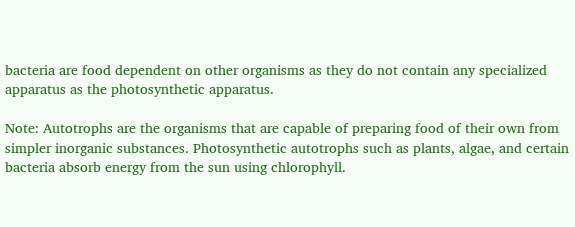bacteria are food dependent on other organisms as they do not contain any specialized apparatus as the photosynthetic apparatus.

Note: Autotrophs are the organisms that are capable of preparing food of their own from simpler inorganic substances. Photosynthetic autotrophs such as plants, algae, and certain bacteria absorb energy from the sun using chlorophyll.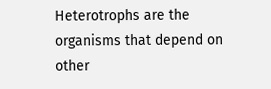Heterotrophs are the organisms that depend on other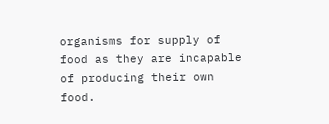organisms for supply of food as they are incapable of producing their own food.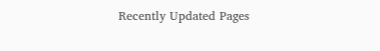Recently Updated Pages